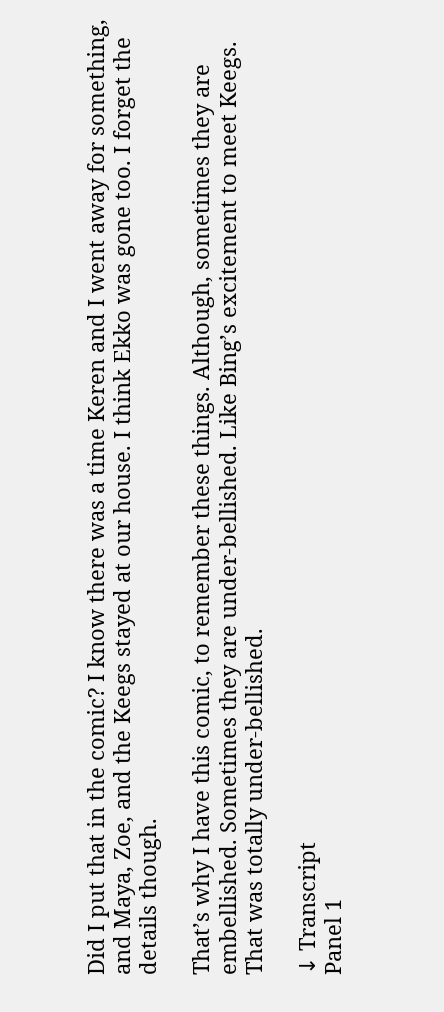Did I put that in the comic? I know there was a time Keren and I went away for something, and Maya, Zoe, and the Keegs stayed at our house. I think Ekko was gone too. I forget the details though.

That’s why I have this comic, to remember these things. Although, sometimes they are embellished. Sometimes they are under-bellished. Like Bing’s excitement to meet Keegs. That was totally under-bellished.

↓ Transcript
Panel 1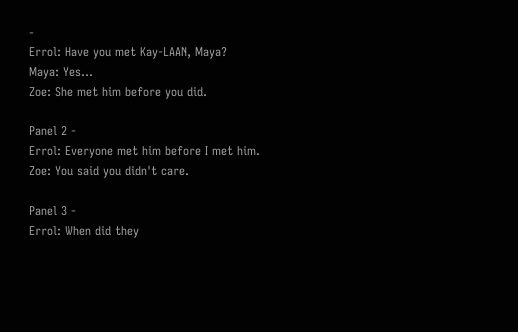-
Errol: Have you met Kay-LAAN, Maya?
Maya: Yes...
Zoe: She met him before you did.

Panel 2 -
Errol: Everyone met him before I met him.
Zoe: You said you didn't care.

Panel 3 -
Errol: When did they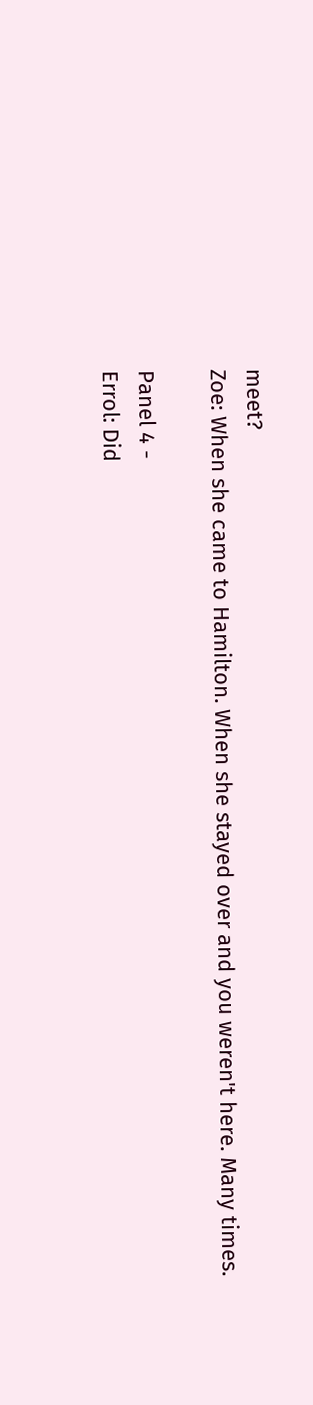meet?
Zoe: When she came to Hamilton. When she stayed over and you weren't here. Many times.

Panel 4 -
Errol: Did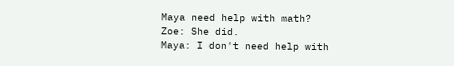Maya need help with math?
Zoe: She did.
Maya: I don't need help with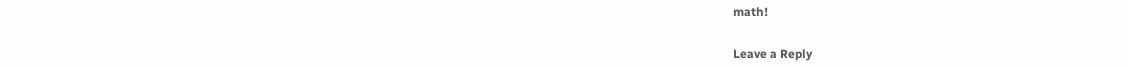math!


Leave a Reply